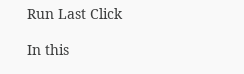Run Last Click

In this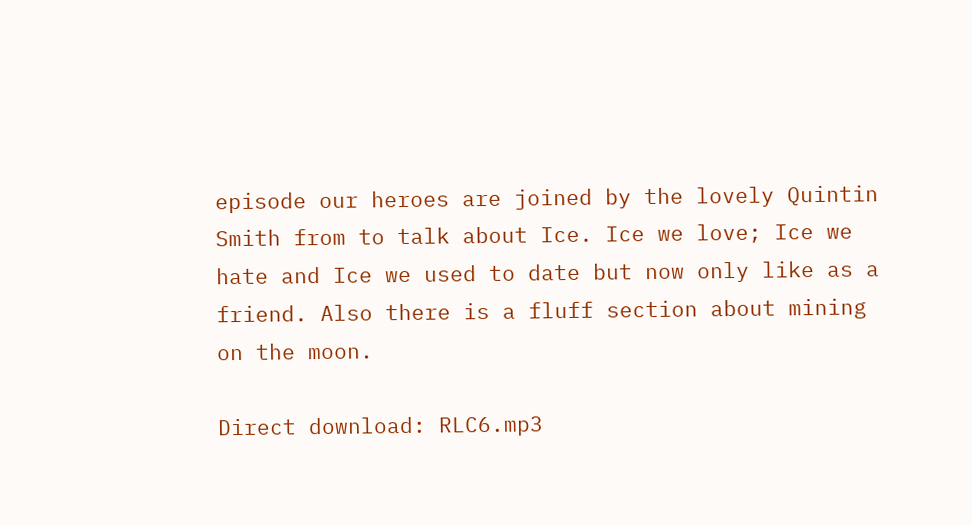episode our heroes are joined by the lovely Quintin Smith from to talk about Ice. Ice we love; Ice we hate and Ice we used to date but now only like as a friend. Also there is a fluff section about mining on the moon.

Direct download: RLC6.mp3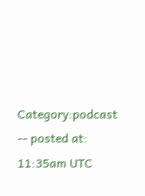Category:podcast -- posted at: 11:35am UTC